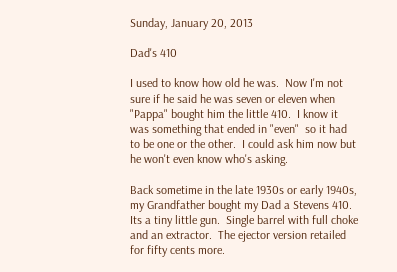Sunday, January 20, 2013

Dad's 410

I used to know how old he was.  Now I'm not sure if he said he was seven or eleven when "Pappa" bought him the little 410.  I know it was something that ended in "even"  so it had to be one or the other.  I could ask him now but he won't even know who's asking.

Back sometime in the late 1930s or early 1940s, my Grandfather bought my Dad a Stevens 410.  Its a tiny little gun.  Single barrel with full choke and an extractor.  The ejector version retailed for fifty cents more.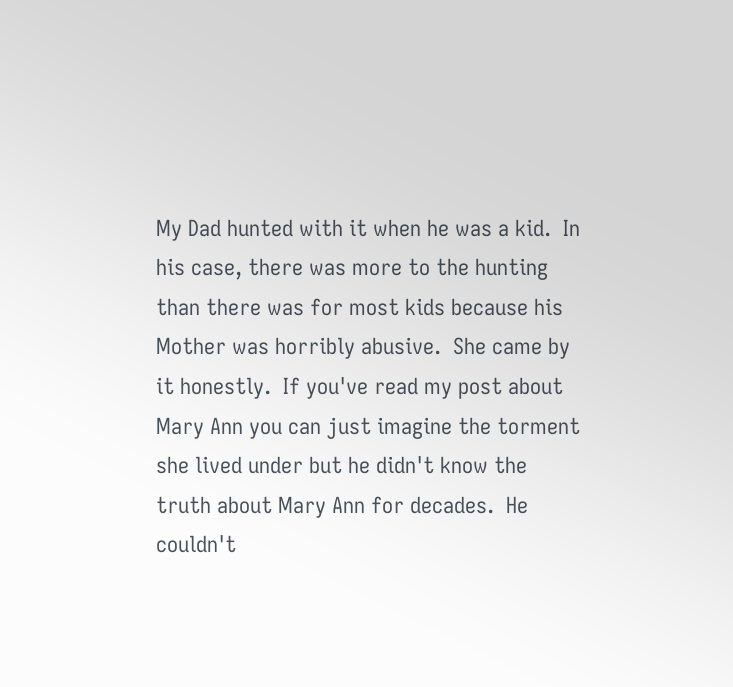My Dad hunted with it when he was a kid.  In his case, there was more to the hunting than there was for most kids because his Mother was horribly abusive.  She came by it honestly.  If you've read my post about Mary Ann you can just imagine the torment she lived under but he didn't know the truth about Mary Ann for decades.  He couldn't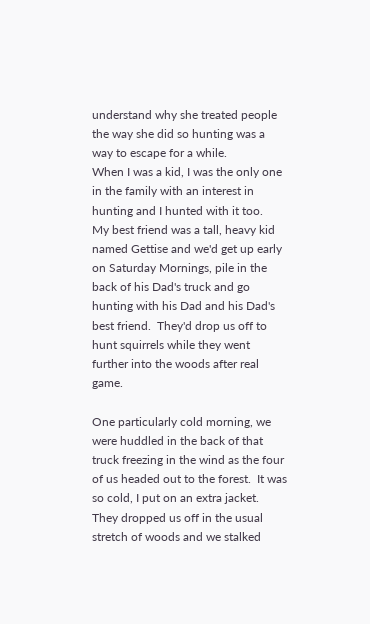understand why she treated people the way she did so hunting was a way to escape for a while.
When I was a kid, I was the only one in the family with an interest in hunting and I hunted with it too.   My best friend was a tall, heavy kid named Gettise and we'd get up early on Saturday Mornings, pile in the back of his Dad's truck and go hunting with his Dad and his Dad's best friend.  They'd drop us off to hunt squirrels while they went further into the woods after real game.

One particularly cold morning, we were huddled in the back of that truck freezing in the wind as the four of us headed out to the forest.  It was so cold, I put on an extra jacket.  They dropped us off in the usual stretch of woods and we stalked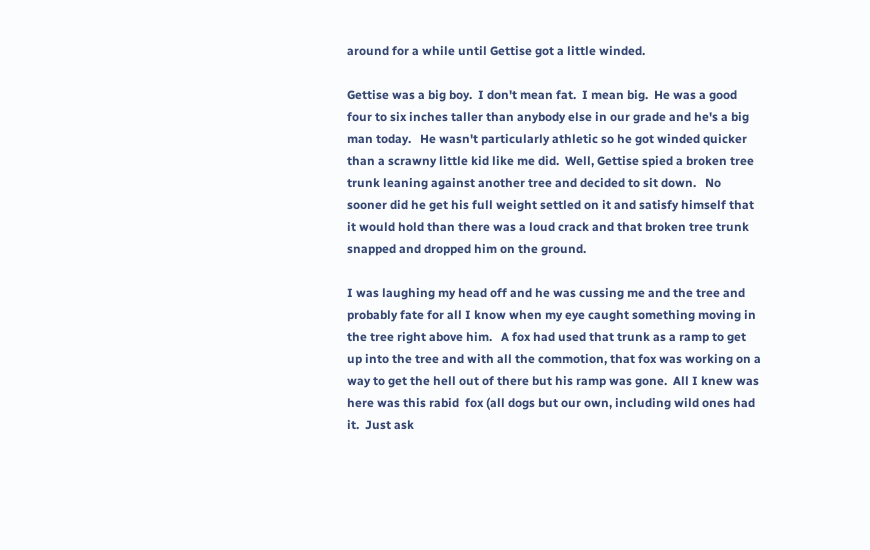around for a while until Gettise got a little winded.

Gettise was a big boy.  I don't mean fat.  I mean big.  He was a good four to six inches taller than anybody else in our grade and he's a big man today.   He wasn't particularly athletic so he got winded quicker than a scrawny little kid like me did.  Well, Gettise spied a broken tree trunk leaning against another tree and decided to sit down.   No sooner did he get his full weight settled on it and satisfy himself that it would hold than there was a loud crack and that broken tree trunk snapped and dropped him on the ground.

I was laughing my head off and he was cussing me and the tree and probably fate for all I know when my eye caught something moving in the tree right above him.   A fox had used that trunk as a ramp to get up into the tree and with all the commotion, that fox was working on a way to get the hell out of there but his ramp was gone.  All I knew was here was this rabid  fox (all dogs but our own, including wild ones had it.  Just ask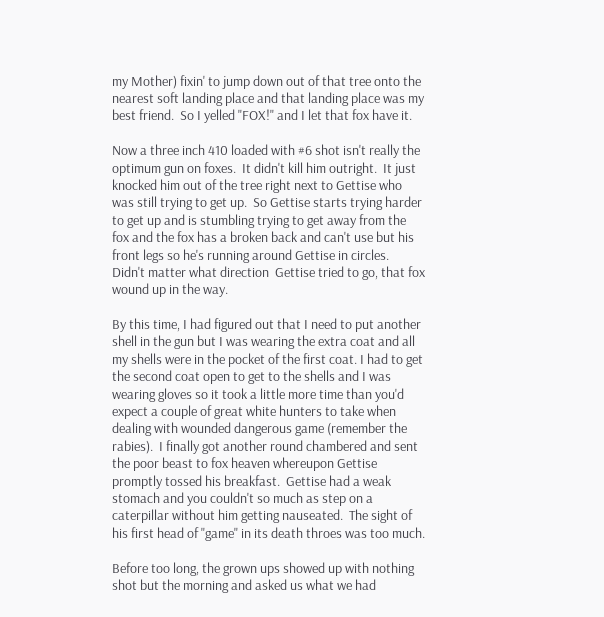my Mother) fixin' to jump down out of that tree onto the nearest soft landing place and that landing place was my best friend.  So I yelled "FOX!" and I let that fox have it.

Now a three inch 410 loaded with #6 shot isn't really the optimum gun on foxes.  It didn't kill him outright.  It just knocked him out of the tree right next to Gettise who was still trying to get up.  So Gettise starts trying harder to get up and is stumbling trying to get away from the fox and the fox has a broken back and can't use but his front legs so he's running around Gettise in circles.  Didn't matter what direction  Gettise tried to go, that fox wound up in the way.

By this time, I had figured out that I need to put another shell in the gun but I was wearing the extra coat and all my shells were in the pocket of the first coat. I had to get the second coat open to get to the shells and I was wearing gloves so it took a little more time than you'd expect a couple of great white hunters to take when dealing with wounded dangerous game (remember the rabies).  I finally got another round chambered and sent the poor beast to fox heaven whereupon Gettise promptly tossed his breakfast.  Gettise had a weak stomach and you couldn't so much as step on a caterpillar without him getting nauseated.  The sight of his first head of "game" in its death throes was too much.

Before too long, the grown ups showed up with nothing shot but the morning and asked us what we had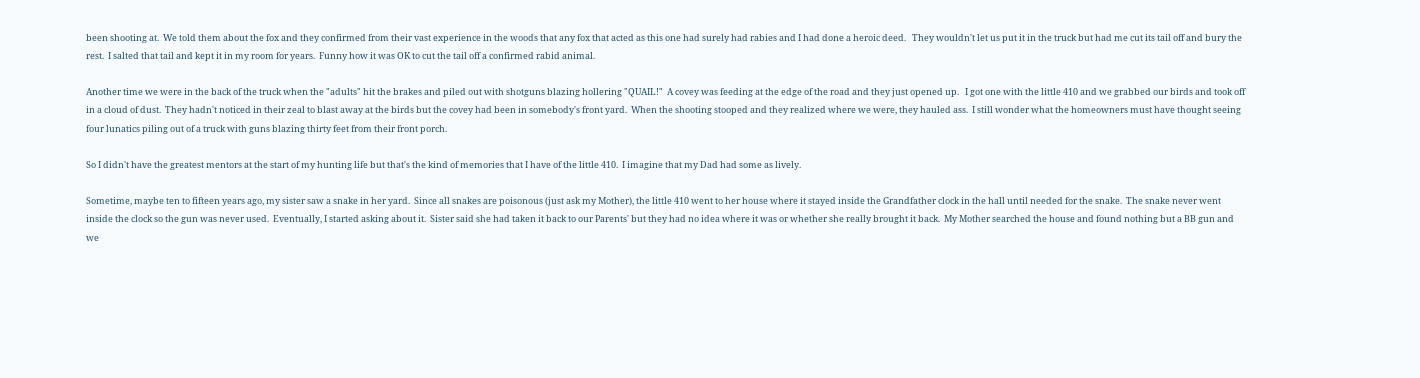been shooting at.  We told them about the fox and they confirmed from their vast experience in the woods that any fox that acted as this one had surely had rabies and I had done a heroic deed.   They wouldn't let us put it in the truck but had me cut its tail off and bury the rest.  I salted that tail and kept it in my room for years.  Funny how it was OK to cut the tail off a confirmed rabid animal.

Another time we were in the back of the truck when the "adults" hit the brakes and piled out with shotguns blazing hollering "QUAIL!"  A covey was feeding at the edge of the road and they just opened up.   I got one with the little 410 and we grabbed our birds and took off in a cloud of dust.  They hadn't noticed in their zeal to blast away at the birds but the covey had been in somebody's front yard.  When the shooting stooped and they realized where we were, they hauled ass.  I still wonder what the homeowners must have thought seeing four lunatics piling out of a truck with guns blazing thirty feet from their front porch.

So I didn't have the greatest mentors at the start of my hunting life but that's the kind of memories that I have of the little 410.  I imagine that my Dad had some as lively.

Sometime, maybe ten to fifteen years ago, my sister saw a snake in her yard.  Since all snakes are poisonous (just ask my Mother), the little 410 went to her house where it stayed inside the Grandfather clock in the hall until needed for the snake.  The snake never went inside the clock so the gun was never used.  Eventually, I started asking about it.  Sister said she had taken it back to our Parents' but they had no idea where it was or whether she really brought it back.  My Mother searched the house and found nothing but a BB gun and we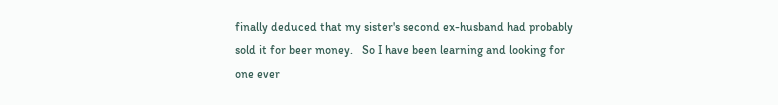finally deduced that my sister's second ex-husband had probably sold it for beer money.   So I have been learning and looking for one ever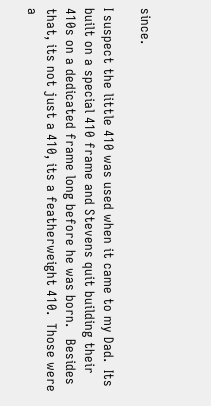since.

I suspect the little 410 was used when it came to my Dad.  Its built on a special 410 frame and Stevens quit building their 410s on a dedicated frame long before he was born.   Besides that, its not just a 410, its a featherweight 410.  Those were a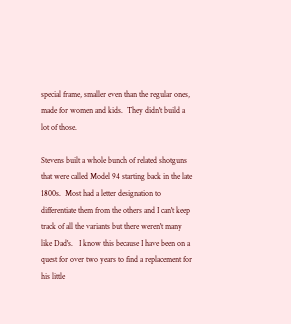special frame, smaller even than the regular ones, made for women and kids.  They didn't build a lot of those.

Stevens built a whole bunch of related shotguns that were called Model 94 starting back in the late 1800s.  Most had a letter designation to differentiate them from the others and I can't keep track of all the variants but there weren't many like Dad's.   I know this because I have been on a quest for over two years to find a replacement for his little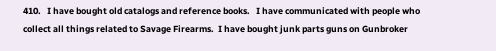410.   I have bought old catalogs and reference books.   I have communicated with people who collect all things related to Savage Firearms.  I have bought junk parts guns on Gunbroker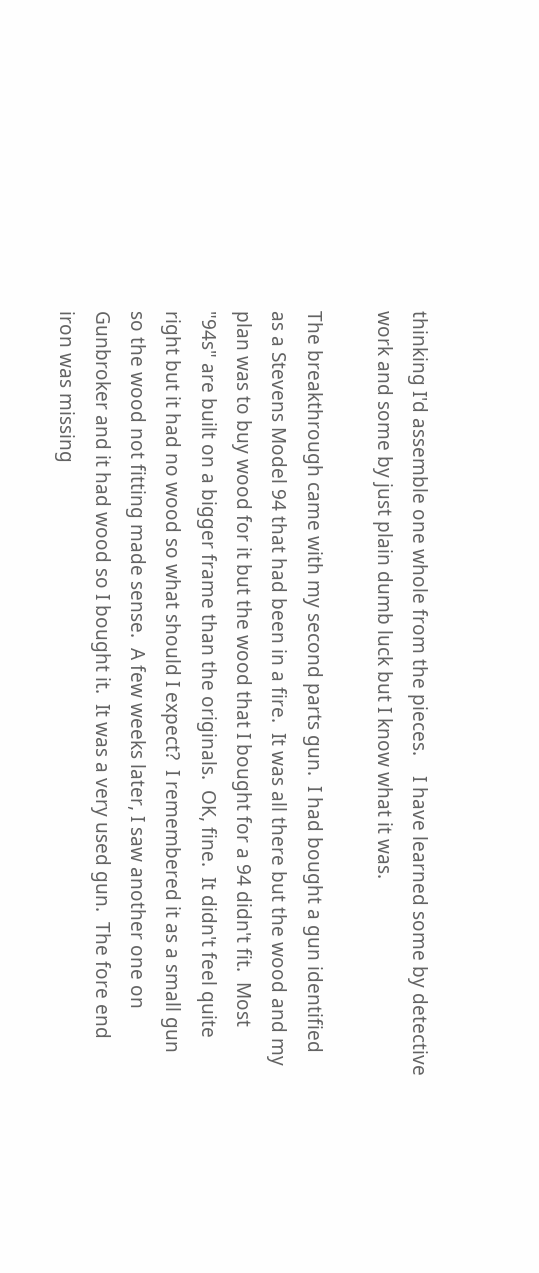thinking I'd assemble one whole from the pieces.    I have learned some by detective work and some by just plain dumb luck but I know what it was.

The breakthrough came with my second parts gun.  I had bought a gun identified as a Stevens Model 94 that had been in a fire.  It was all there but the wood and my plan was to buy wood for it but the wood that I bought for a 94 didn't fit.  Most "94s" are built on a bigger frame than the originals.  OK, fine.  It didn't feel quite right but it had no wood so what should I expect?  I remembered it as a small gun so the wood not fitting made sense.  A few weeks later, I saw another one on Gunbroker and it had wood so I bought it.  It was a very used gun.  The fore end iron was missing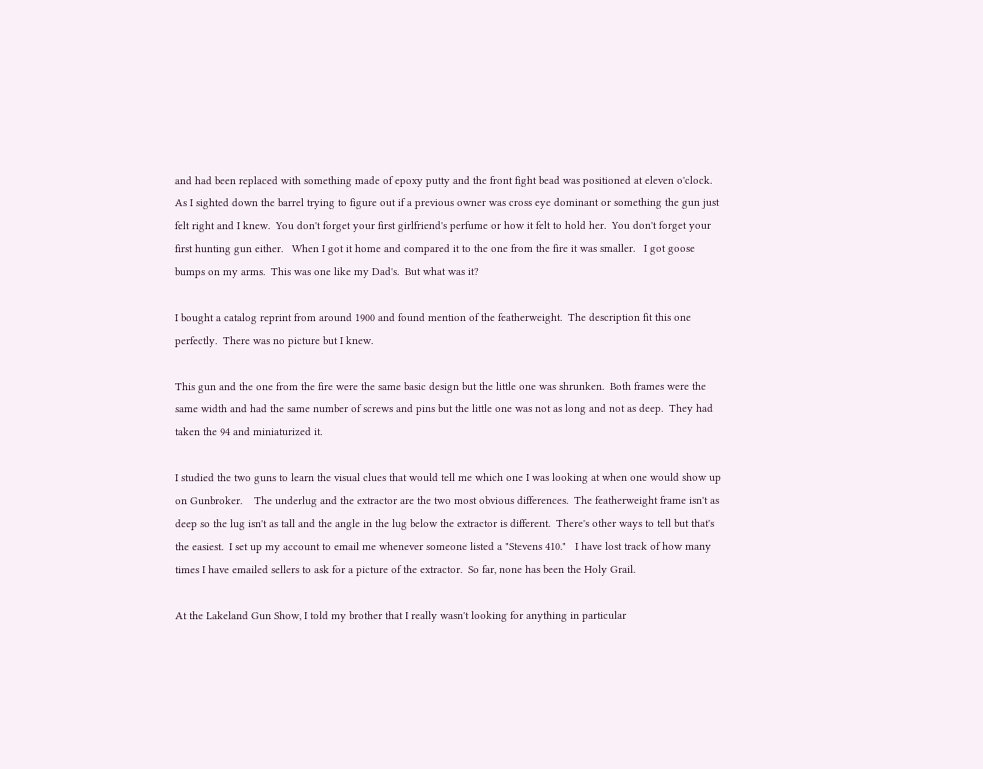and had been replaced with something made of epoxy putty and the front fight bead was positioned at eleven o'clock.  As I sighted down the barrel trying to figure out if a previous owner was cross eye dominant or something the gun just felt right and I knew.  You don't forget your first girlfriend's perfume or how it felt to hold her.  You don't forget your first hunting gun either.   When I got it home and compared it to the one from the fire it was smaller.   I got goose bumps on my arms.  This was one like my Dad's.  But what was it?

I bought a catalog reprint from around 1900 and found mention of the featherweight.  The description fit this one perfectly.  There was no picture but I knew.

This gun and the one from the fire were the same basic design but the little one was shrunken.  Both frames were the same width and had the same number of screws and pins but the little one was not as long and not as deep.  They had taken the 94 and miniaturized it.

I studied the two guns to learn the visual clues that would tell me which one I was looking at when one would show up on Gunbroker.    The underlug and the extractor are the two most obvious differences.  The featherweight frame isn't as deep so the lug isn't as tall and the angle in the lug below the extractor is different.  There's other ways to tell but that's the easiest.  I set up my account to email me whenever someone listed a "Stevens 410."   I have lost track of how many times I have emailed sellers to ask for a picture of the extractor.  So far, none has been the Holy Grail.

At the Lakeland Gun Show, I told my brother that I really wasn't looking for anything in particular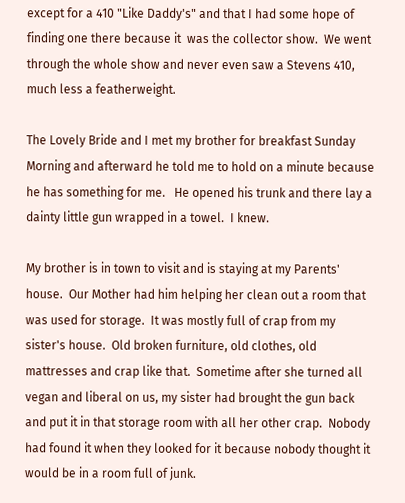except for a 410 "Like Daddy's" and that I had some hope of finding one there because it  was the collector show.  We went through the whole show and never even saw a Stevens 410, much less a featherweight.

The Lovely Bride and I met my brother for breakfast Sunday Morning and afterward he told me to hold on a minute because he has something for me.   He opened his trunk and there lay a dainty little gun wrapped in a towel.  I knew.

My brother is in town to visit and is staying at my Parents' house.  Our Mother had him helping her clean out a room that was used for storage.  It was mostly full of crap from my sister's house.  Old broken furniture, old clothes, old mattresses and crap like that.  Sometime after she turned all vegan and liberal on us, my sister had brought the gun back and put it in that storage room with all her other crap.  Nobody had found it when they looked for it because nobody thought it would be in a room full of junk.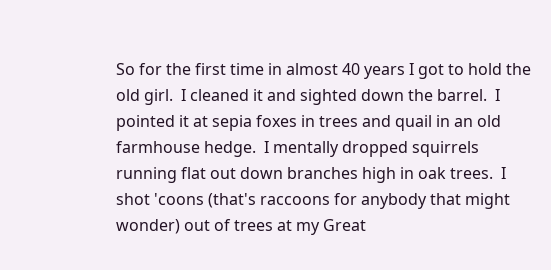So for the first time in almost 40 years I got to hold the old girl.  I cleaned it and sighted down the barrel.  I pointed it at sepia foxes in trees and quail in an old farmhouse hedge.  I mentally dropped squirrels  running flat out down branches high in oak trees.  I shot 'coons (that's raccoons for anybody that might wonder) out of trees at my Great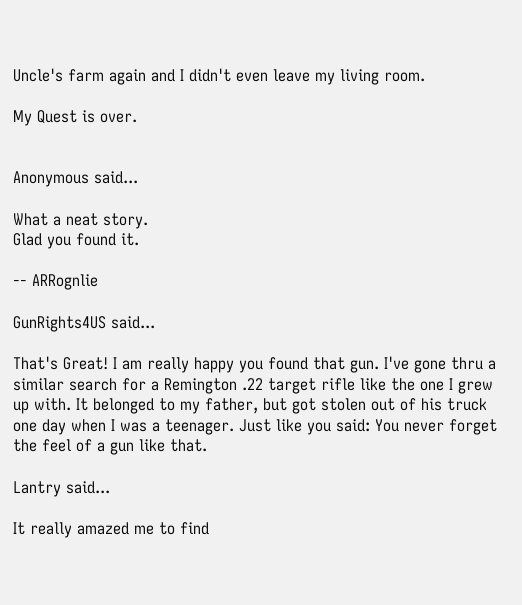Uncle's farm again and I didn't even leave my living room.

My Quest is over.


Anonymous said...

What a neat story.
Glad you found it.

-- ARRognlie

GunRights4US said...

That's Great! I am really happy you found that gun. I've gone thru a similar search for a Remington .22 target rifle like the one I grew up with. It belonged to my father, but got stolen out of his truck one day when I was a teenager. Just like you said: You never forget the feel of a gun like that.

Lantry said...

It really amazed me to find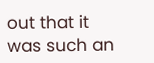out that it was such an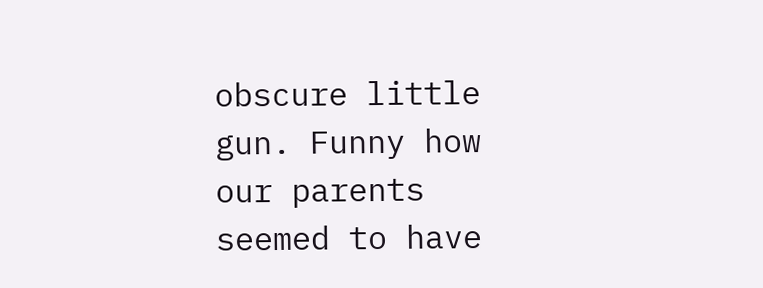obscure little gun. Funny how our parents seemed to have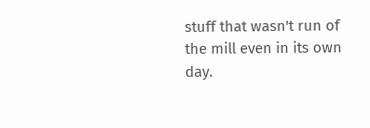stuff that wasn't run of the mill even in its own day.